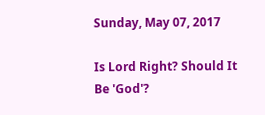Sunday, May 07, 2017

Is Lord Right? Should It Be 'God'?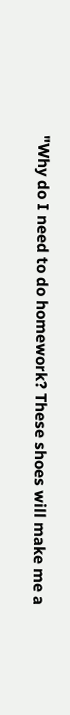"Why do I need to do homework? These shoes will make me a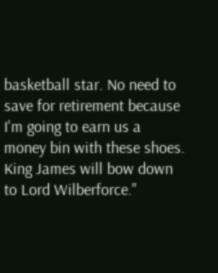basketball star. No need to save for retirement because I'm going to earn us a money bin with these shoes. King James will bow down to Lord Wilberforce."